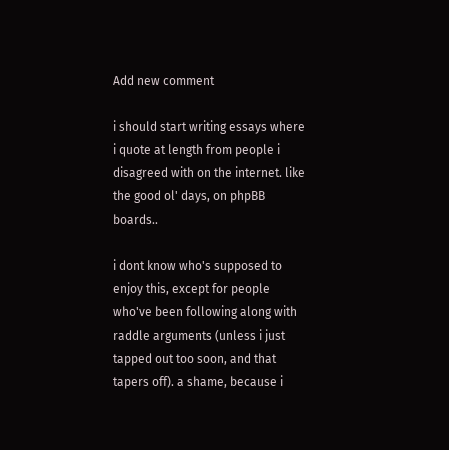Add new comment

i should start writing essays where i quote at length from people i disagreed with on the internet. like the good ol' days, on phpBB boards..

i dont know who's supposed to enjoy this, except for people who've been following along with raddle arguments (unless i just tapped out too soon, and that tapers off). a shame, because i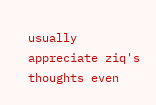usually appreciate ziq's thoughts even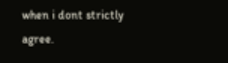when i dont strictly agree.